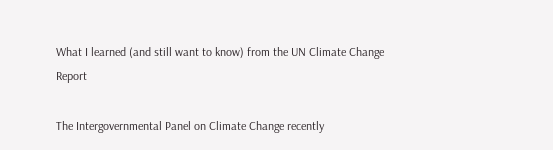What I learned (and still want to know) from the UN Climate Change Report

The Intergovernmental Panel on Climate Change recently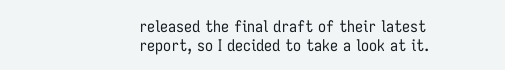released the final draft of their latest report, so I decided to take a look at it.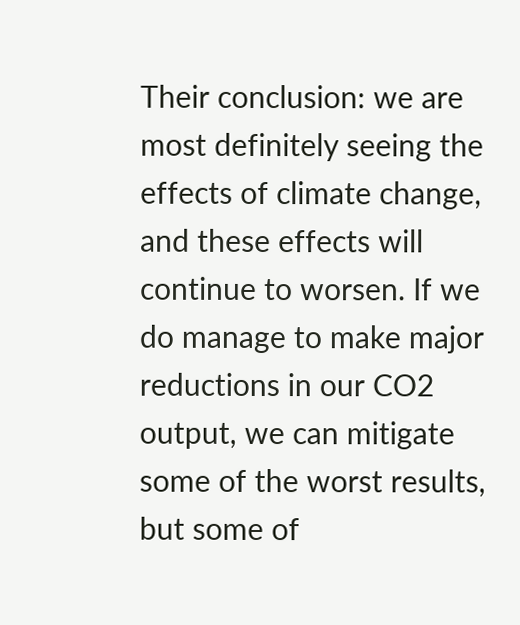Their conclusion: we are most definitely seeing the effects of climate change, and these effects will continue to worsen. If we do manage to make major reductions in our CO2 output, we can mitigate some of the worst results, but some of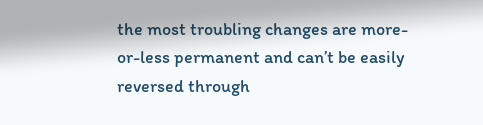the most troubling changes are more-or-less permanent and can’t be easily reversed through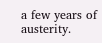a few years of austerity.